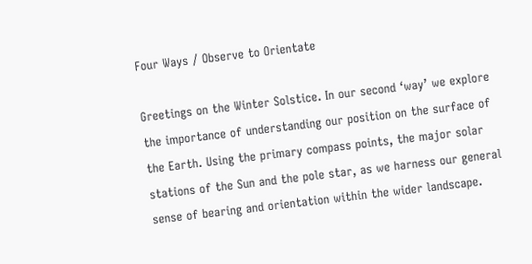Four Ways / Observe to Orientate

Greetings on the Winter Solstice. In our second ‘way’ we explore the importance of understanding our position on the surface of the Earth. Using the primary compass points, the major solar stations of the Sun and the pole star, as we harness our general sense of bearing and orientation within the wider landscape.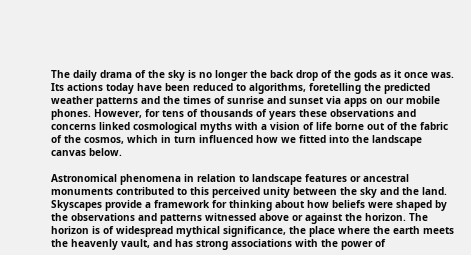The daily drama of the sky is no longer the back drop of the gods as it once was. Its actions today have been reduced to algorithms, foretelling the predicted weather patterns and the times of sunrise and sunset via apps on our mobile phones. However, for tens of thousands of years these observations and concerns linked cosmological myths with a vision of life borne out of the fabric of the cosmos, which in turn influenced how we fitted into the landscape canvas below.

Astronomical phenomena in relation to landscape features or ancestral monuments contributed to this perceived unity between the sky and the land. Skyscapes provide a framework for thinking about how beliefs were shaped by the observations and patterns witnessed above or against the horizon. The horizon is of widespread mythical significance, the place where the earth meets the heavenly vault, and has strong associations with the power of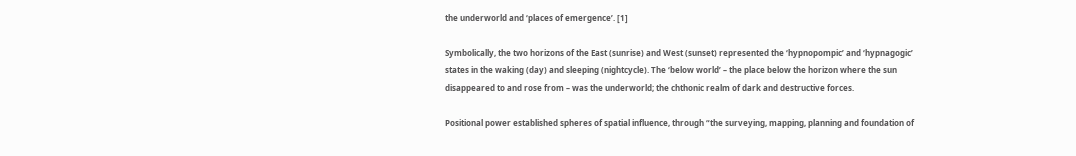the underworld and ‘places of emergence’. [1]

Symbolically, the two horizons of the East (sunrise) and West (sunset) represented the ‘hypnopompic’ and ‘hypnagogic’ states in the waking (day) and sleeping (nightcycle). The ‘below world’ – the place below the horizon where the sun disappeared to and rose from – was the underworld; the chthonic realm of dark and destructive forces.

Positional power established spheres of spatial influence, through “the surveying, mapping, planning and foundation of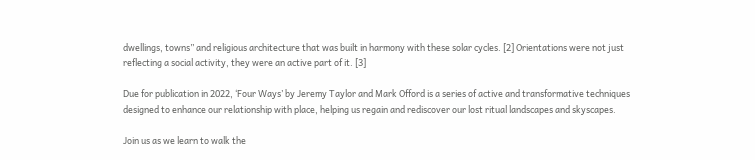dwellings, towns” and religious architecture that was built in harmony with these solar cycles. [2] Orientations were not just reflecting a social activity, they were an active part of it. [3]

Due for publication in 2022, ‘Four Ways’ by Jeremy Taylor and Mark Offord is a series of active and transformative techniques designed to enhance our relationship with place, helping us regain and rediscover our lost ritual landscapes and skyscapes.

Join us as we learn to walk the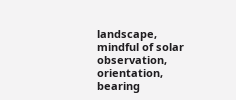landscape, mindful of solar observation, orientation, bearing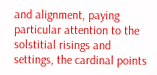and alignment, paying particular attention to the solstitial risings and settings, the cardinal points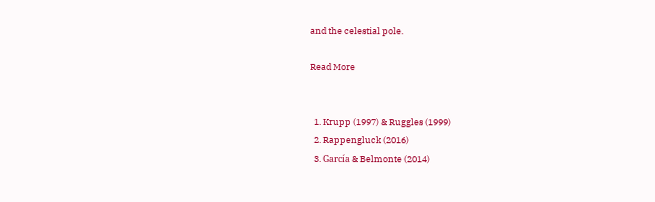and the celestial pole.

Read More


  1. Krupp (1997) & Ruggles (1999)
  2. Rappengluck (2016)
  3. García & Belmonte (2014)